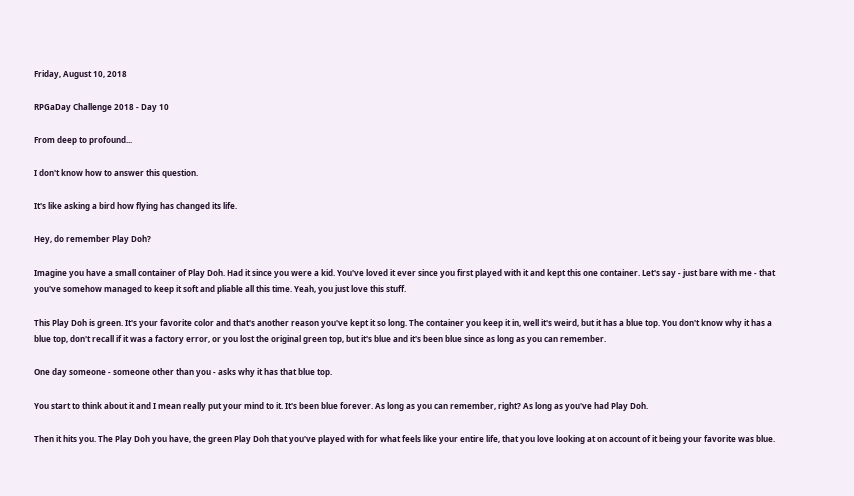Friday, August 10, 2018

RPGaDay Challenge 2018 - Day 10

From deep to profound...

I don't know how to answer this question.

It's like asking a bird how flying has changed its life.

Hey, do remember Play Doh?

Imagine you have a small container of Play Doh. Had it since you were a kid. You've loved it ever since you first played with it and kept this one container. Let's say - just bare with me - that you've somehow managed to keep it soft and pliable all this time. Yeah, you just love this stuff.

This Play Doh is green. It's your favorite color and that's another reason you've kept it so long. The container you keep it in, well it's weird, but it has a blue top. You don't know why it has a blue top, don't recall if it was a factory error, or you lost the original green top, but it's blue and it's been blue since as long as you can remember.

One day someone - someone other than you - asks why it has that blue top.

You start to think about it and I mean really put your mind to it. It's been blue forever. As long as you can remember, right? As long as you've had Play Doh.

Then it hits you. The Play Doh you have, the green Play Doh that you've played with for what feels like your entire life, that you love looking at on account of it being your favorite was blue.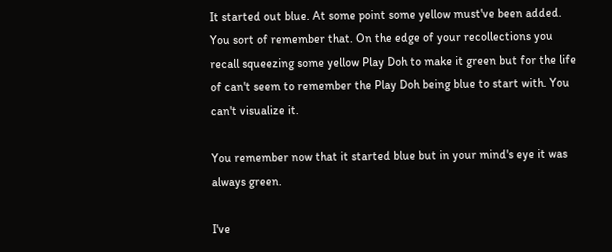It started out blue. At some point some yellow must've been added. You sort of remember that. On the edge of your recollections you recall squeezing some yellow Play Doh to make it green but for the life of can't seem to remember the Play Doh being blue to start with. You can't visualize it.

You remember now that it started blue but in your mind's eye it was always green.

I've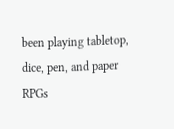been playing tabletop, dice, pen, and paper RPGs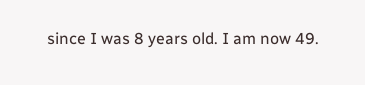since I was 8 years old. I am now 49.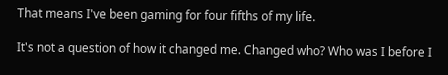That means I've been gaming for four fifths of my life.

It's not a question of how it changed me. Changed who? Who was I before I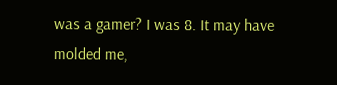was a gamer? I was 8. It may have molded me,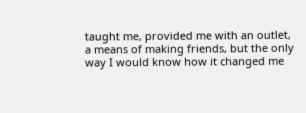taught me, provided me with an outlet, a means of making friends, but the only way I would know how it changed me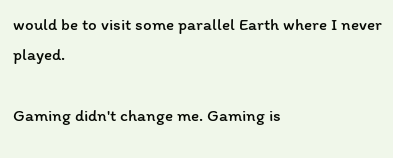would be to visit some parallel Earth where I never played.

Gaming didn't change me. Gaming is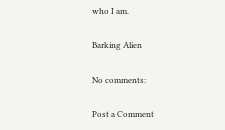who I am.

Barking Alien

No comments:

Post a Comment